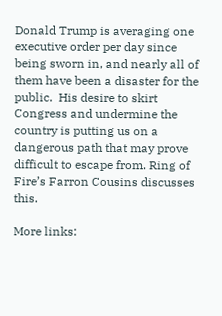Donald Trump is averaging one executive order per day since being sworn in, and nearly all of them have been a disaster for the public.  His desire to skirt Congress and undermine the country is putting us on a dangerous path that may prove difficult to escape from. Ring of Fire’s Farron Cousins discusses this.

More links: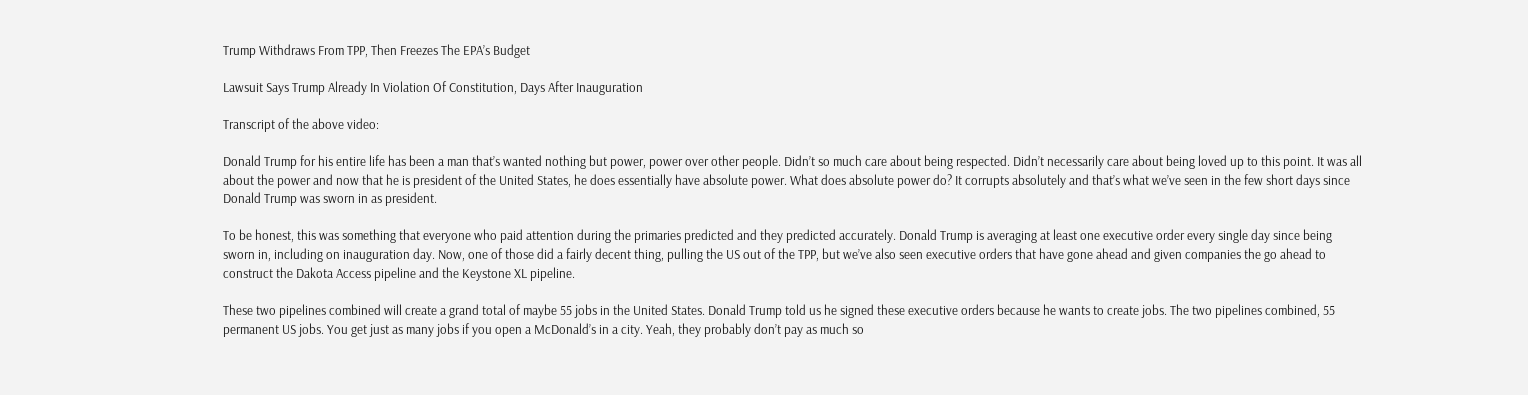Trump Withdraws From TPP, Then Freezes The EPA’s Budget

Lawsuit Says Trump Already In Violation Of Constitution, Days After Inauguration

Transcript of the above video:

Donald Trump for his entire life has been a man that’s wanted nothing but power, power over other people. Didn’t so much care about being respected. Didn’t necessarily care about being loved up to this point. It was all about the power and now that he is president of the United States, he does essentially have absolute power. What does absolute power do? It corrupts absolutely and that’s what we’ve seen in the few short days since Donald Trump was sworn in as president.

To be honest, this was something that everyone who paid attention during the primaries predicted and they predicted accurately. Donald Trump is averaging at least one executive order every single day since being sworn in, including on inauguration day. Now, one of those did a fairly decent thing, pulling the US out of the TPP, but we’ve also seen executive orders that have gone ahead and given companies the go ahead to construct the Dakota Access pipeline and the Keystone XL pipeline.

These two pipelines combined will create a grand total of maybe 55 jobs in the United States. Donald Trump told us he signed these executive orders because he wants to create jobs. The two pipelines combined, 55 permanent US jobs. You get just as many jobs if you open a McDonald’s in a city. Yeah, they probably don’t pay as much so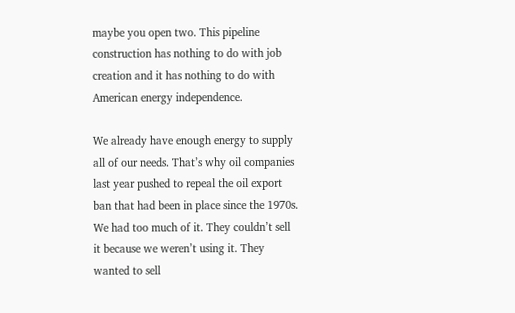maybe you open two. This pipeline construction has nothing to do with job creation and it has nothing to do with American energy independence.

We already have enough energy to supply all of our needs. That’s why oil companies last year pushed to repeal the oil export ban that had been in place since the 1970s. We had too much of it. They couldn’t sell it because we weren’t using it. They wanted to sell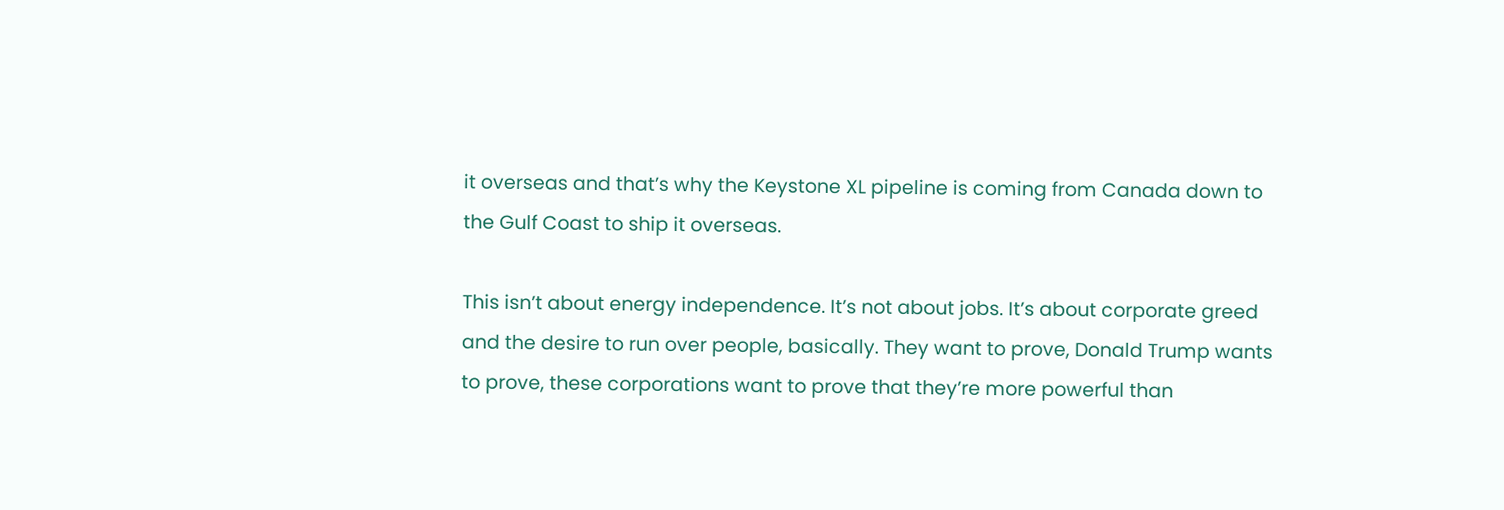it overseas and that’s why the Keystone XL pipeline is coming from Canada down to the Gulf Coast to ship it overseas.

This isn’t about energy independence. It’s not about jobs. It’s about corporate greed and the desire to run over people, basically. They want to prove, Donald Trump wants to prove, these corporations want to prove that they’re more powerful than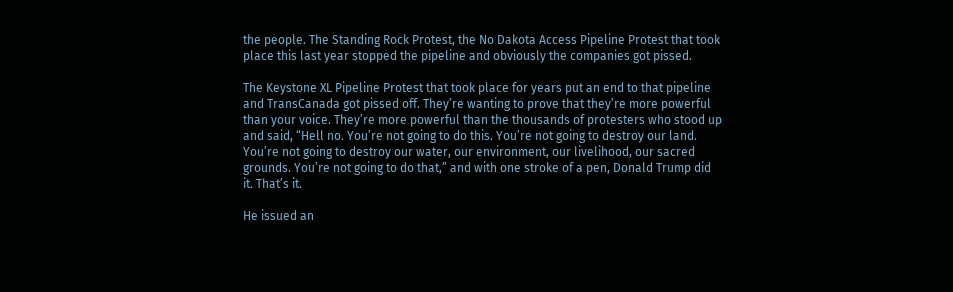the people. The Standing Rock Protest, the No Dakota Access Pipeline Protest that took place this last year stopped the pipeline and obviously the companies got pissed.

The Keystone XL Pipeline Protest that took place for years put an end to that pipeline and TransCanada got pissed off. They’re wanting to prove that they’re more powerful than your voice. They’re more powerful than the thousands of protesters who stood up and said, “Hell no. You’re not going to do this. You’re not going to destroy our land. You’re not going to destroy our water, our environment, our livelihood, our sacred grounds. You’re not going to do that,” and with one stroke of a pen, Donald Trump did it. That’s it.

He issued an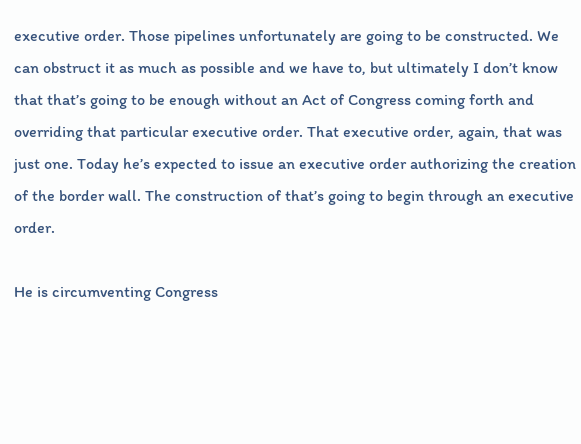executive order. Those pipelines unfortunately are going to be constructed. We can obstruct it as much as possible and we have to, but ultimately I don’t know that that’s going to be enough without an Act of Congress coming forth and overriding that particular executive order. That executive order, again, that was just one. Today he’s expected to issue an executive order authorizing the creation of the border wall. The construction of that’s going to begin through an executive order.

He is circumventing Congress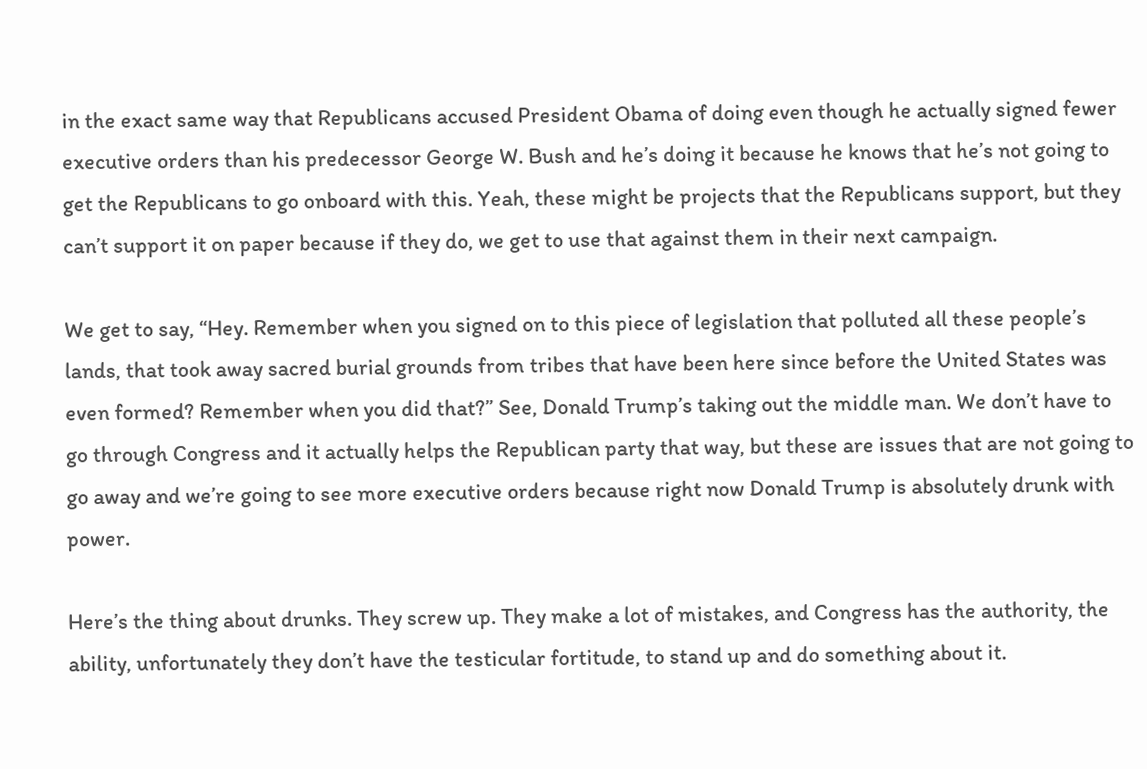in the exact same way that Republicans accused President Obama of doing even though he actually signed fewer executive orders than his predecessor George W. Bush and he’s doing it because he knows that he’s not going to get the Republicans to go onboard with this. Yeah, these might be projects that the Republicans support, but they can’t support it on paper because if they do, we get to use that against them in their next campaign.

We get to say, “Hey. Remember when you signed on to this piece of legislation that polluted all these people’s lands, that took away sacred burial grounds from tribes that have been here since before the United States was even formed? Remember when you did that?” See, Donald Trump’s taking out the middle man. We don’t have to go through Congress and it actually helps the Republican party that way, but these are issues that are not going to go away and we’re going to see more executive orders because right now Donald Trump is absolutely drunk with power.

Here’s the thing about drunks. They screw up. They make a lot of mistakes, and Congress has the authority, the ability, unfortunately they don’t have the testicular fortitude, to stand up and do something about it.